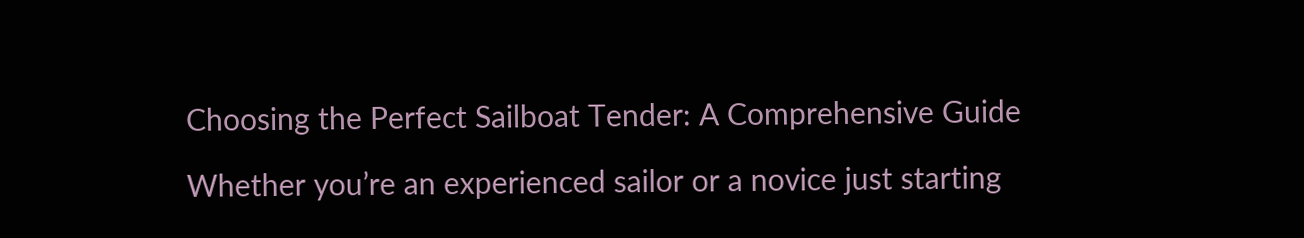Choosing the Perfect Sailboat Tender: A Comprehensive Guide

Whether you’re an experienced sailor or a novice just starting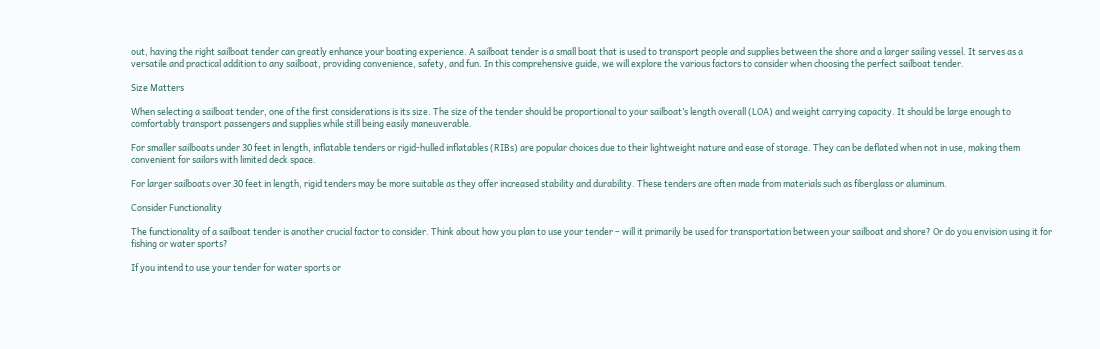out, having the right sailboat tender can greatly enhance your boating experience. A sailboat tender is a small boat that is used to transport people and supplies between the shore and a larger sailing vessel. It serves as a versatile and practical addition to any sailboat, providing convenience, safety, and fun. In this comprehensive guide, we will explore the various factors to consider when choosing the perfect sailboat tender.

Size Matters

When selecting a sailboat tender, one of the first considerations is its size. The size of the tender should be proportional to your sailboat’s length overall (LOA) and weight carrying capacity. It should be large enough to comfortably transport passengers and supplies while still being easily maneuverable.

For smaller sailboats under 30 feet in length, inflatable tenders or rigid-hulled inflatables (RIBs) are popular choices due to their lightweight nature and ease of storage. They can be deflated when not in use, making them convenient for sailors with limited deck space.

For larger sailboats over 30 feet in length, rigid tenders may be more suitable as they offer increased stability and durability. These tenders are often made from materials such as fiberglass or aluminum.

Consider Functionality

The functionality of a sailboat tender is another crucial factor to consider. Think about how you plan to use your tender – will it primarily be used for transportation between your sailboat and shore? Or do you envision using it for fishing or water sports?

If you intend to use your tender for water sports or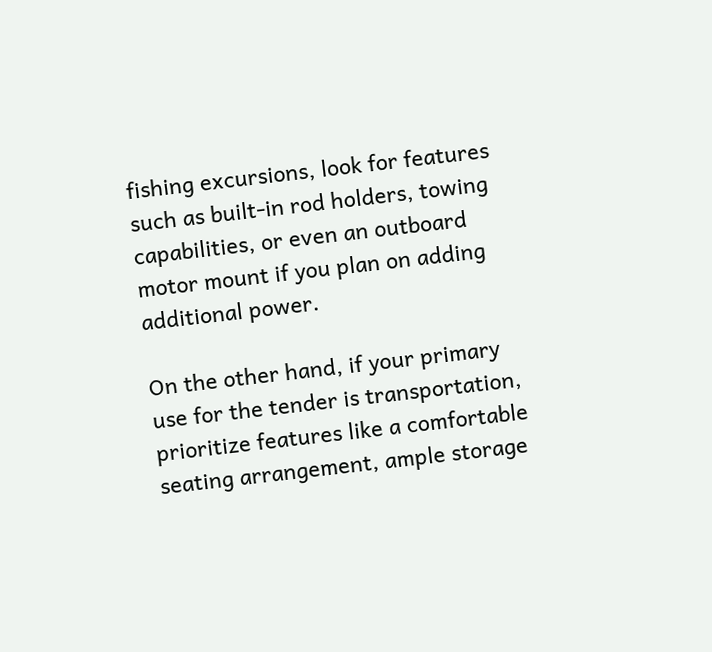fishing excursions, look for features such as built-in rod holders, towing capabilities, or even an outboard motor mount if you plan on adding additional power.

On the other hand, if your primary use for the tender is transportation, prioritize features like a comfortable seating arrangement, ample storage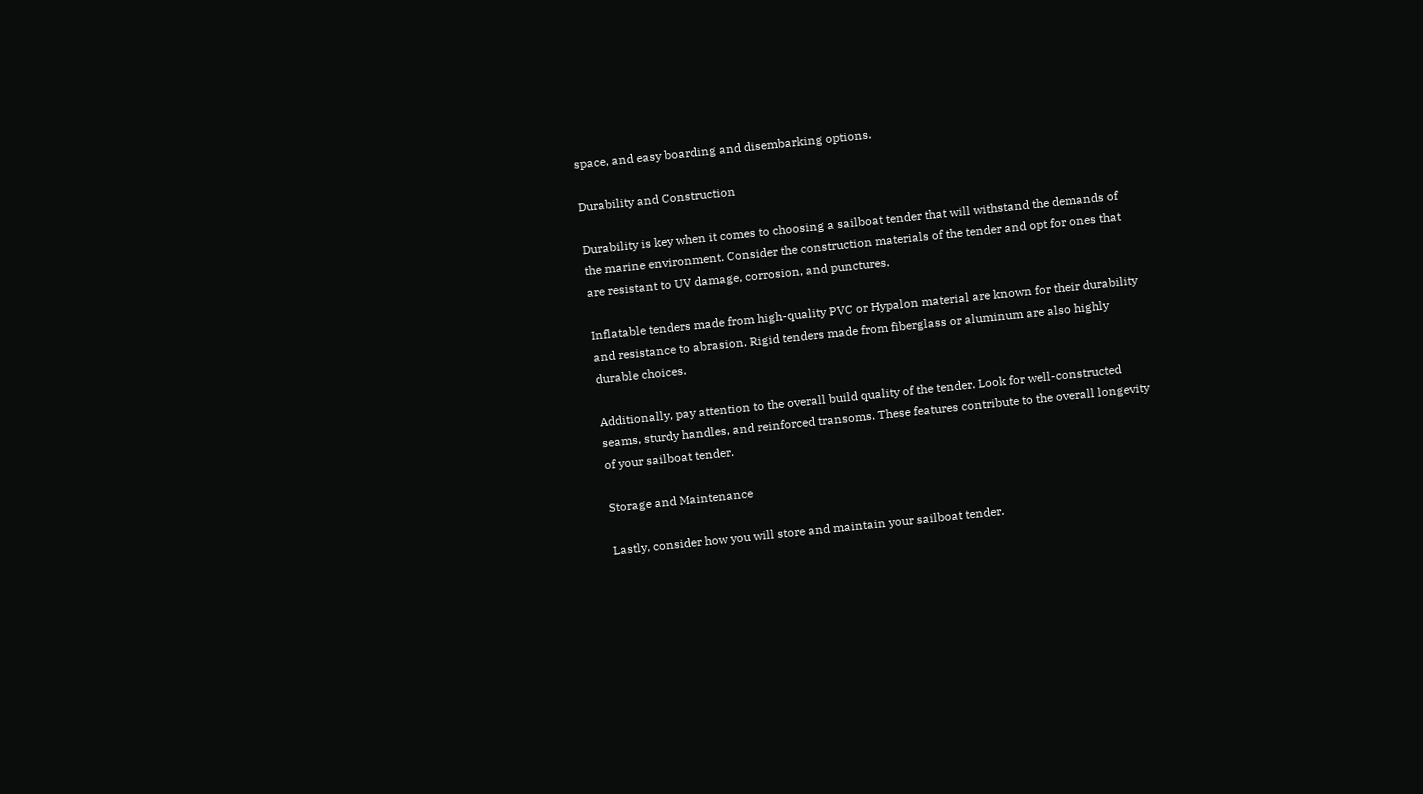space, and easy boarding and disembarking options.

Durability and Construction

Durability is key when it comes to choosing a sailboat tender that will withstand the demands of the marine environment. Consider the construction materials of the tender and opt for ones that are resistant to UV damage, corrosion, and punctures.

Inflatable tenders made from high-quality PVC or Hypalon material are known for their durability and resistance to abrasion. Rigid tenders made from fiberglass or aluminum are also highly durable choices.

Additionally, pay attention to the overall build quality of the tender. Look for well-constructed seams, sturdy handles, and reinforced transoms. These features contribute to the overall longevity of your sailboat tender.

Storage and Maintenance

Lastly, consider how you will store and maintain your sailboat tender.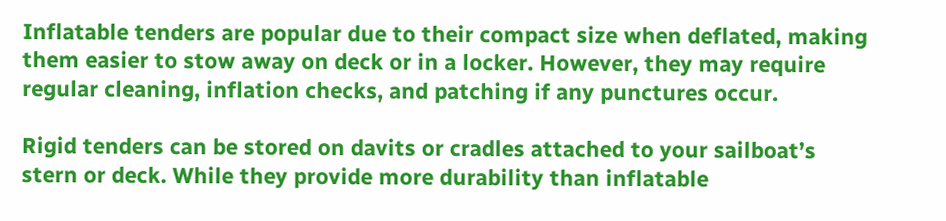Inflatable tenders are popular due to their compact size when deflated, making them easier to stow away on deck or in a locker. However, they may require regular cleaning, inflation checks, and patching if any punctures occur.

Rigid tenders can be stored on davits or cradles attached to your sailboat’s stern or deck. While they provide more durability than inflatable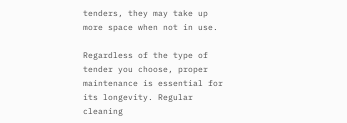tenders, they may take up more space when not in use.

Regardless of the type of tender you choose, proper maintenance is essential for its longevity. Regular cleaning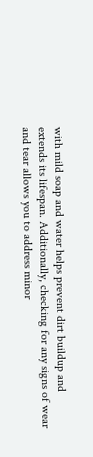with mild soap and water helps prevent dirt buildup and extends its lifespan. Additionally, checking for any signs of wear and tear allows you to address minor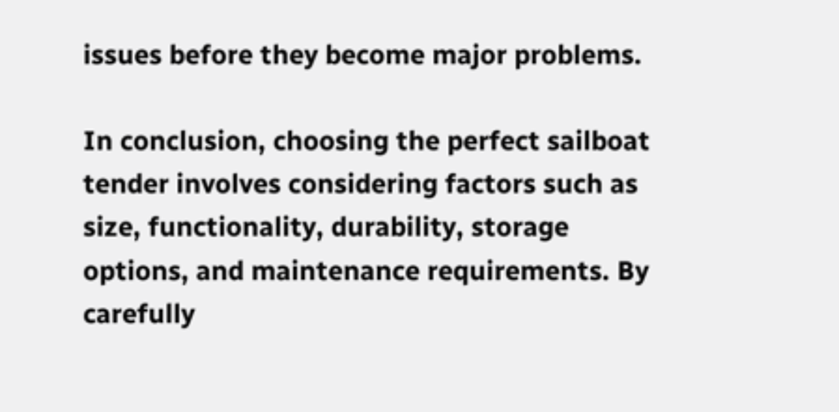issues before they become major problems.

In conclusion, choosing the perfect sailboat tender involves considering factors such as size, functionality, durability, storage options, and maintenance requirements. By carefully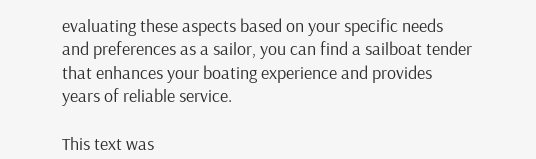evaluating these aspects based on your specific needs and preferences as a sailor, you can find a sailboat tender that enhances your boating experience and provides years of reliable service.

This text was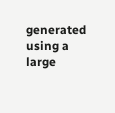generated using a large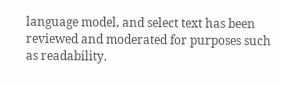language model, and select text has been reviewed and moderated for purposes such as readability.